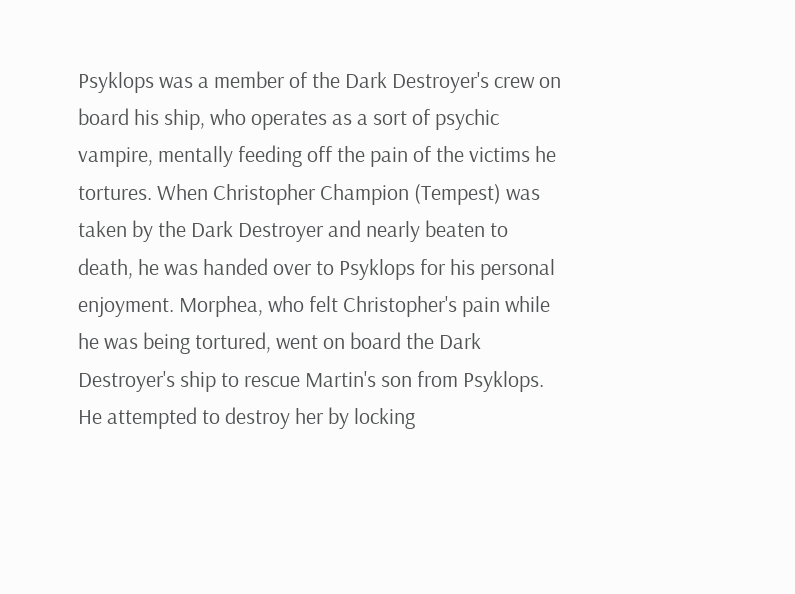Psyklops was a member of the Dark Destroyer's crew on board his ship, who operates as a sort of psychic vampire, mentally feeding off the pain of the victims he tortures. When Christopher Champion (Tempest) was taken by the Dark Destroyer and nearly beaten to death, he was handed over to Psyklops for his personal enjoyment. Morphea, who felt Christopher's pain while he was being tortured, went on board the Dark Destroyer's ship to rescue Martin's son from Psyklops. He attempted to destroy her by locking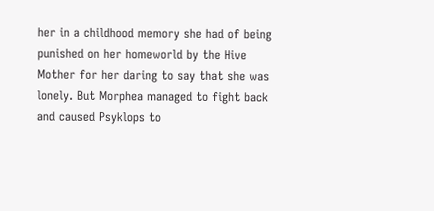her in a childhood memory she had of being punished on her homeworld by the Hive Mother for her daring to say that she was lonely. But Morphea managed to fight back and caused Psyklops to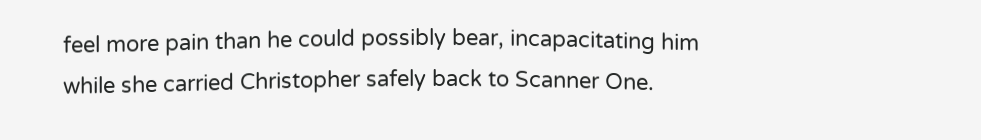feel more pain than he could possibly bear, incapacitating him while she carried Christopher safely back to Scanner One.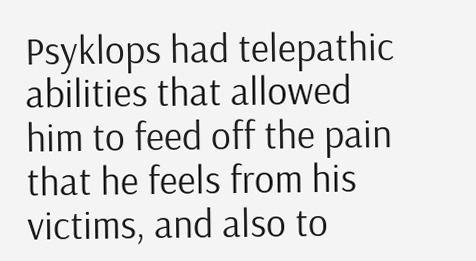Psyklops had telepathic abilities that allowed him to feed off the pain that he feels from his victims, and also to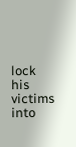lock his victims into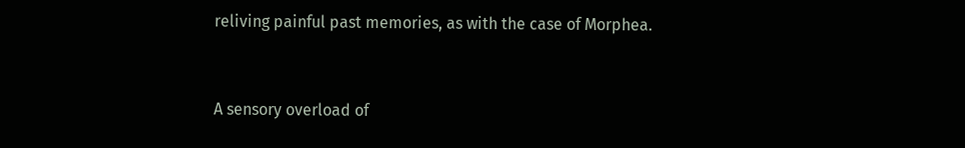reliving painful past memories, as with the case of Morphea.


A sensory overload of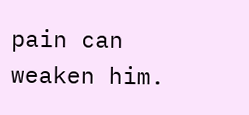pain can weaken him.